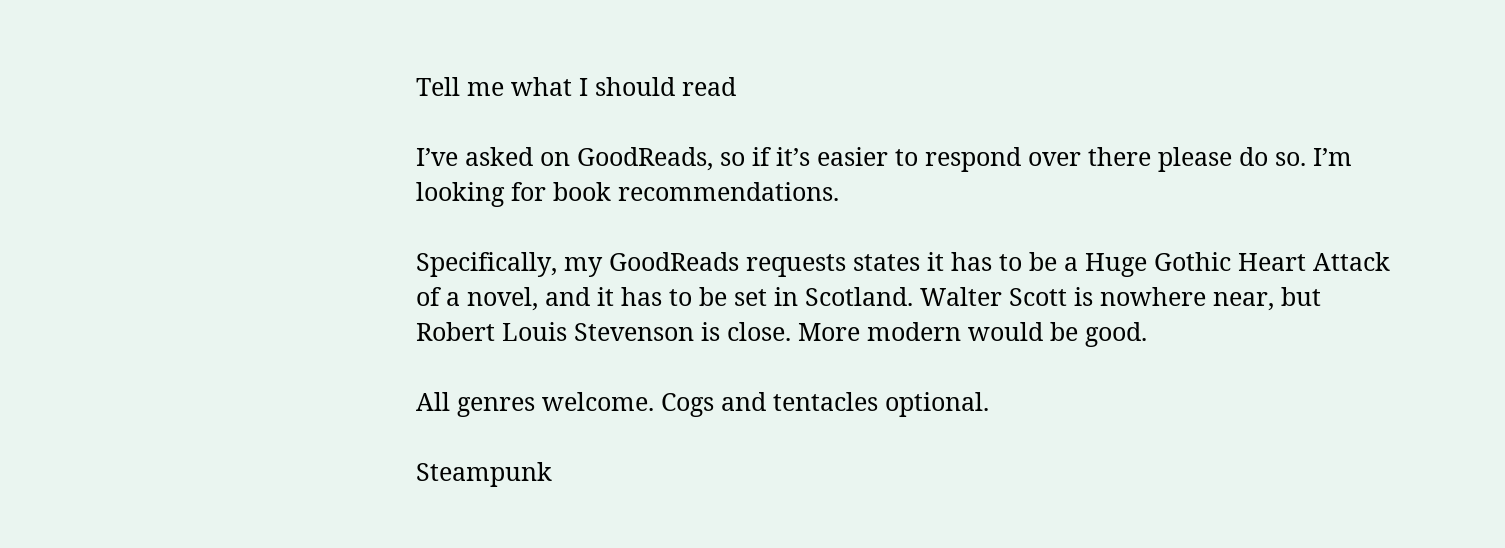Tell me what I should read

I’ve asked on GoodReads, so if it’s easier to respond over there please do so. I’m looking for book recommendations.

Specifically, my GoodReads requests states it has to be a Huge Gothic Heart Attack of a novel, and it has to be set in Scotland. Walter Scott is nowhere near, but Robert Louis Stevenson is close. More modern would be good.

All genres welcome. Cogs and tentacles optional.

Steampunk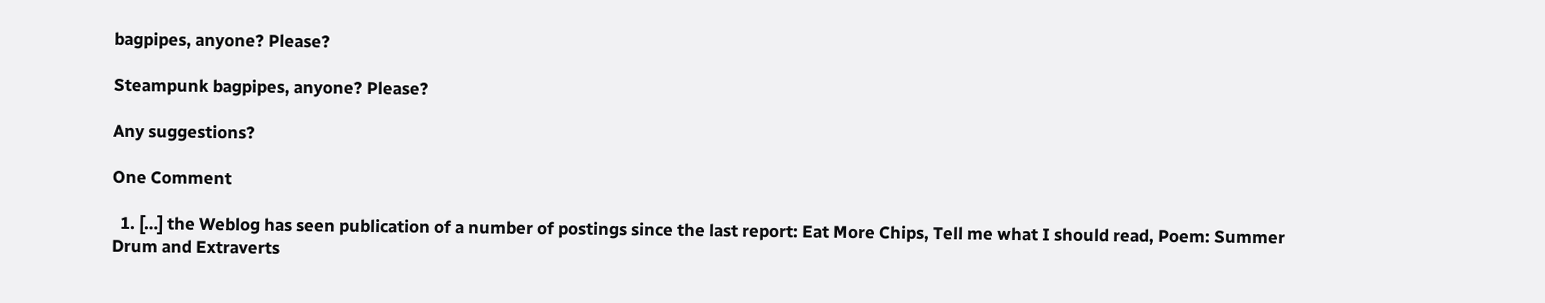bagpipes, anyone? Please?

Steampunk bagpipes, anyone? Please?

Any suggestions?

One Comment

  1. […] the Weblog has seen publication of a number of postings since the last report: Eat More Chips, Tell me what I should read, Poem: Summer Drum and Extraverts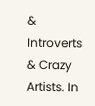& Introverts & Crazy Artists. In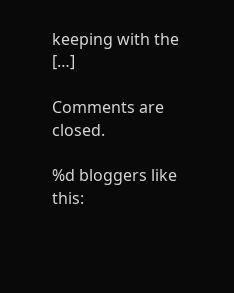keeping with the […]

Comments are closed.

%d bloggers like this: